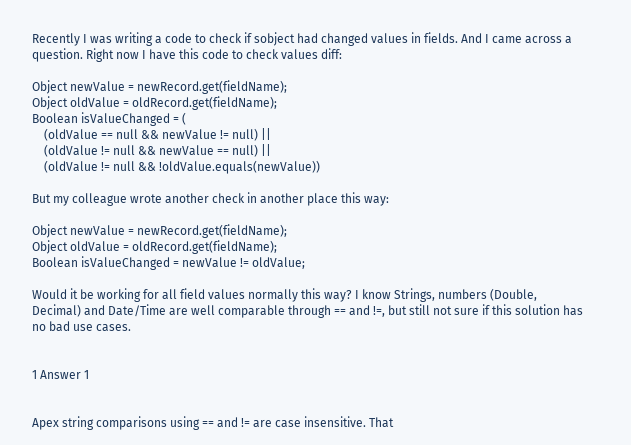Recently I was writing a code to check if sobject had changed values in fields. And I came across a question. Right now I have this code to check values diff:

Object newValue = newRecord.get(fieldName);
Object oldValue = oldRecord.get(fieldName);
Boolean isValueChanged = (
    (oldValue == null && newValue != null) ||
    (oldValue != null && newValue == null) ||
    (oldValue != null && !oldValue.equals(newValue))

But my colleague wrote another check in another place this way:

Object newValue = newRecord.get(fieldName);
Object oldValue = oldRecord.get(fieldName);
Boolean isValueChanged = newValue != oldValue;

Would it be working for all field values normally this way? I know Strings, numbers (Double, Decimal) and Date/Time are well comparable through == and !=, but still not sure if this solution has no bad use cases.


1 Answer 1


Apex string comparisons using == and != are case insensitive. That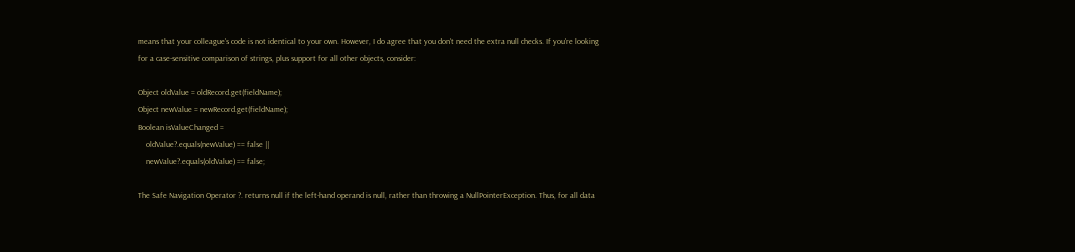means that your colleague's code is not identical to your own. However, I do agree that you don't need the extra null checks. If you're looking for a case-sensitive comparison of strings, plus support for all other objects, consider:

Object oldValue = oldRecord.get(fieldName);
Object newValue = newRecord.get(fieldName);
Boolean isValueChanged =
    oldValue?.equals(newValue) == false ||
    newValue?.equals(oldValue) == false;

The Safe Navigation Operator ?. returns null if the left-hand operand is null, rather than throwing a NullPointerException. Thus, for all data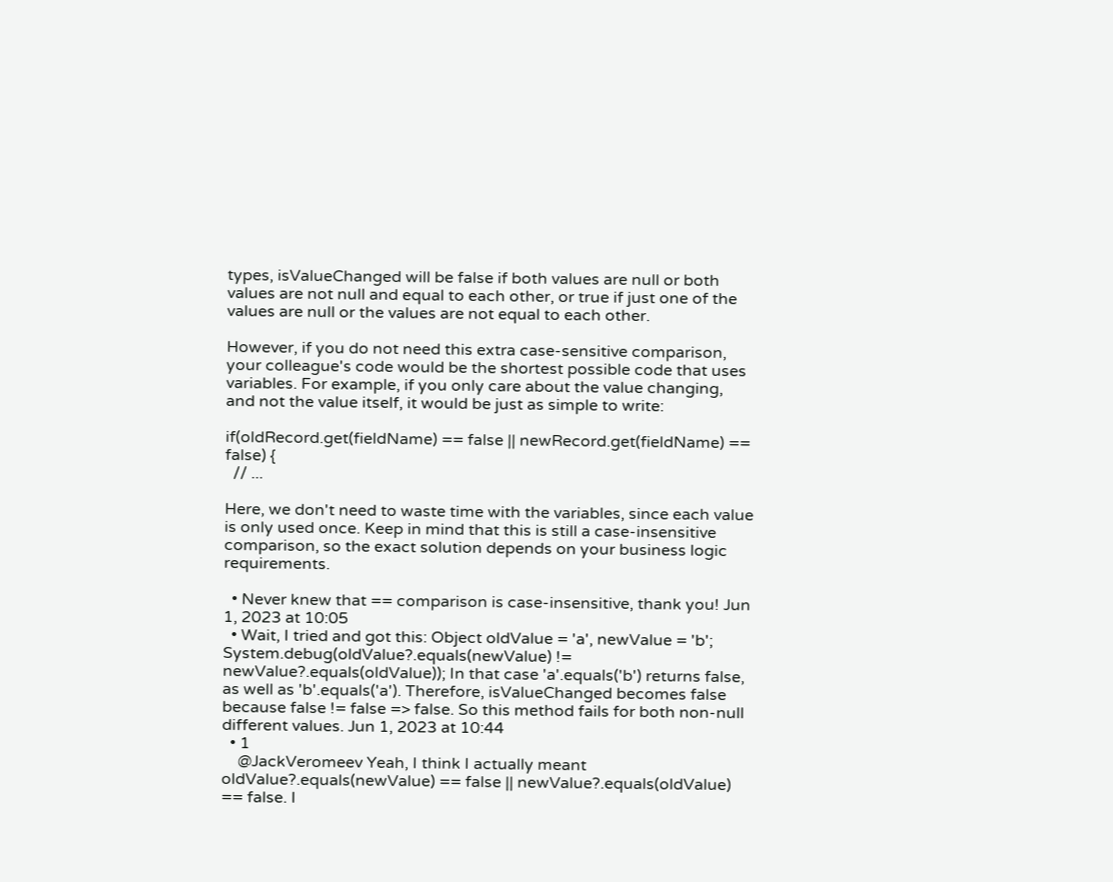types, isValueChanged will be false if both values are null or both values are not null and equal to each other, or true if just one of the values are null or the values are not equal to each other.

However, if you do not need this extra case-sensitive comparison, your colleague's code would be the shortest possible code that uses variables. For example, if you only care about the value changing, and not the value itself, it would be just as simple to write:

if(oldRecord.get(fieldName) == false || newRecord.get(fieldName) == false) {
  // ...

Here, we don't need to waste time with the variables, since each value is only used once. Keep in mind that this is still a case-insensitive comparison, so the exact solution depends on your business logic requirements.

  • Never knew that == comparison is case-insensitive, thank you! Jun 1, 2023 at 10:05
  • Wait, I tried and got this: Object oldValue = 'a', newValue = 'b'; System.debug(oldValue?.equals(newValue) != newValue?.equals(oldValue)); In that case 'a'.equals('b') returns false, as well as 'b'.equals('a'). Therefore, isValueChanged becomes false because false != false => false. So this method fails for both non-null different values. Jun 1, 2023 at 10:44
  • 1
    @JackVeromeev Yeah, I think I actually meant oldValue?.equals(newValue) == false || newValue?.equals(oldValue) == false. I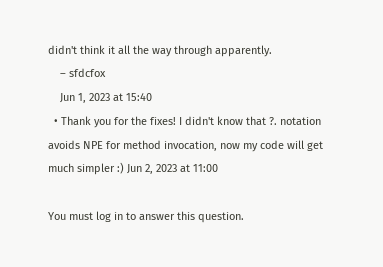didn't think it all the way through apparently.
    – sfdcfox
    Jun 1, 2023 at 15:40
  • Thank you for the fixes! I didn't know that ?. notation avoids NPE for method invocation, now my code will get much simpler :) Jun 2, 2023 at 11:00

You must log in to answer this question.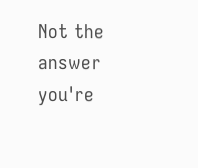Not the answer you're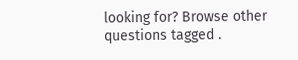looking for? Browse other questions tagged .